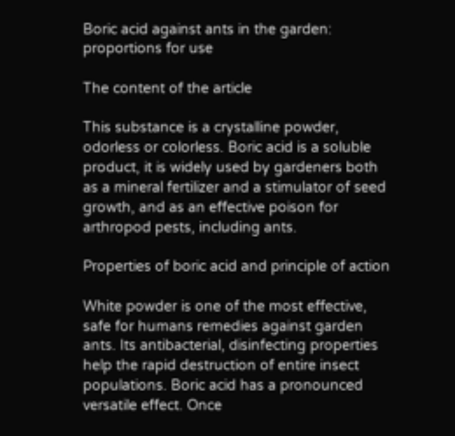Boric acid against ants in the garden: proportions for use

The content of the article

This substance is a crystalline powder, odorless or colorless. Boric acid is a soluble product, it is widely used by gardeners both as a mineral fertilizer and a stimulator of seed growth, and as an effective poison for arthropod pests, including ants.

Properties of boric acid and principle of action

White powder is one of the most effective, safe for humans remedies against garden ants. Its antibacterial, disinfecting properties help the rapid destruction of entire insect populations. Boric acid has a pronounced versatile effect. Once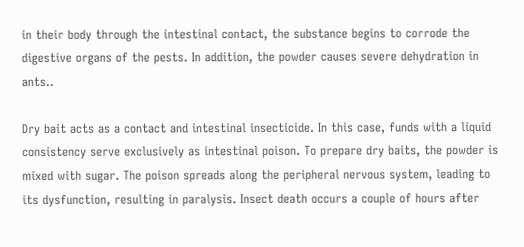in their body through the intestinal contact, the substance begins to corrode the digestive organs of the pests. In addition, the powder causes severe dehydration in ants..

Dry bait acts as a contact and intestinal insecticide. In this case, funds with a liquid consistency serve exclusively as intestinal poison. To prepare dry baits, the powder is mixed with sugar. The poison spreads along the peripheral nervous system, leading to its dysfunction, resulting in paralysis. Insect death occurs a couple of hours after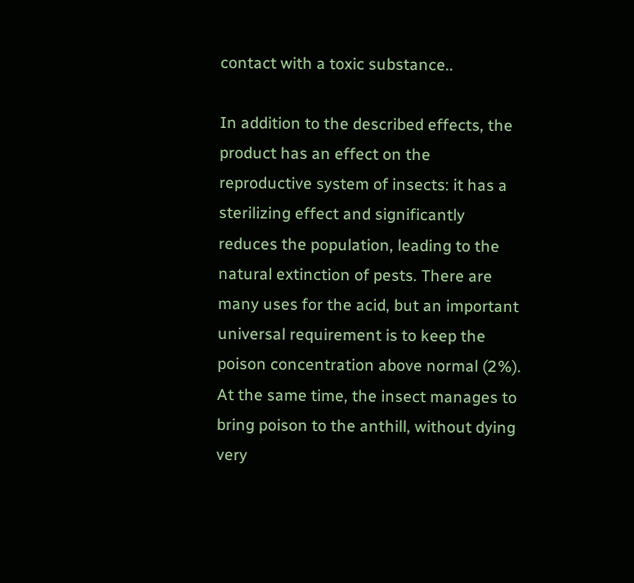contact with a toxic substance..

In addition to the described effects, the product has an effect on the reproductive system of insects: it has a sterilizing effect and significantly reduces the population, leading to the natural extinction of pests. There are many uses for the acid, but an important universal requirement is to keep the poison concentration above normal (2%). At the same time, the insect manages to bring poison to the anthill, without dying very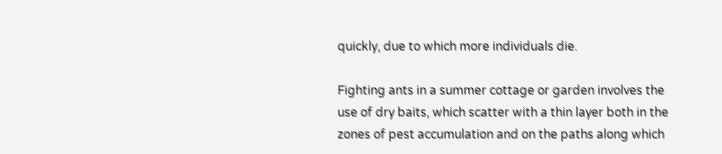quickly, due to which more individuals die.

Fighting ants in a summer cottage or garden involves the use of dry baits, which scatter with a thin layer both in the zones of pest accumulation and on the paths along which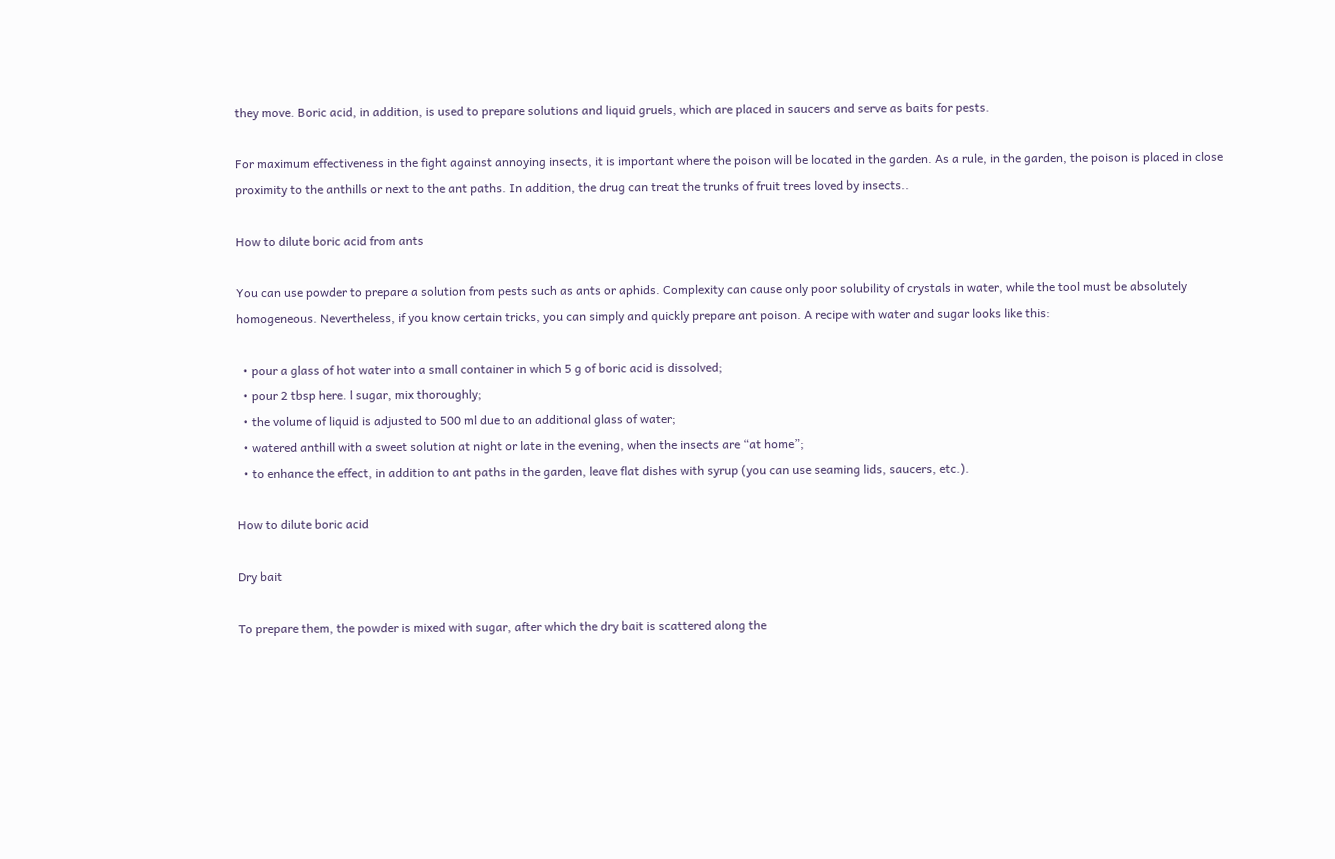they move. Boric acid, in addition, is used to prepare solutions and liquid gruels, which are placed in saucers and serve as baits for pests.

For maximum effectiveness in the fight against annoying insects, it is important where the poison will be located in the garden. As a rule, in the garden, the poison is placed in close proximity to the anthills or next to the ant paths. In addition, the drug can treat the trunks of fruit trees loved by insects..

How to dilute boric acid from ants

You can use powder to prepare a solution from pests such as ants or aphids. Complexity can cause only poor solubility of crystals in water, while the tool must be absolutely homogeneous. Nevertheless, if you know certain tricks, you can simply and quickly prepare ant poison. A recipe with water and sugar looks like this:

  • pour a glass of hot water into a small container in which 5 g of boric acid is dissolved;
  • pour 2 tbsp here. l sugar, mix thoroughly;
  • the volume of liquid is adjusted to 500 ml due to an additional glass of water;
  • watered anthill with a sweet solution at night or late in the evening, when the insects are “at home”;
  • to enhance the effect, in addition to ant paths in the garden, leave flat dishes with syrup (you can use seaming lids, saucers, etc.).

How to dilute boric acid

Dry bait

To prepare them, the powder is mixed with sugar, after which the dry bait is scattered along the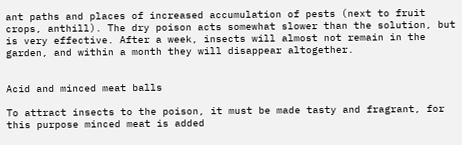ant paths and places of increased accumulation of pests (next to fruit crops, anthill). The dry poison acts somewhat slower than the solution, but is very effective. After a week, insects will almost not remain in the garden, and within a month they will disappear altogether.


Acid and minced meat balls

To attract insects to the poison, it must be made tasty and fragrant, for this purpose minced meat is added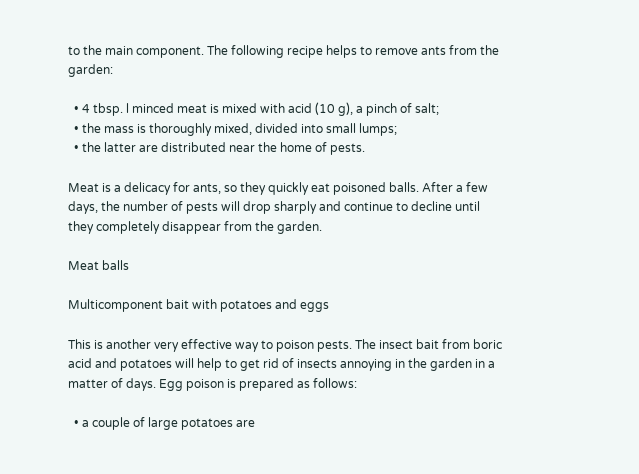to the main component. The following recipe helps to remove ants from the garden:

  • 4 tbsp. l minced meat is mixed with acid (10 g), a pinch of salt;
  • the mass is thoroughly mixed, divided into small lumps;
  • the latter are distributed near the home of pests.

Meat is a delicacy for ants, so they quickly eat poisoned balls. After a few days, the number of pests will drop sharply and continue to decline until they completely disappear from the garden.

Meat balls

Multicomponent bait with potatoes and eggs

This is another very effective way to poison pests. The insect bait from boric acid and potatoes will help to get rid of insects annoying in the garden in a matter of days. Egg poison is prepared as follows:

  • a couple of large potatoes are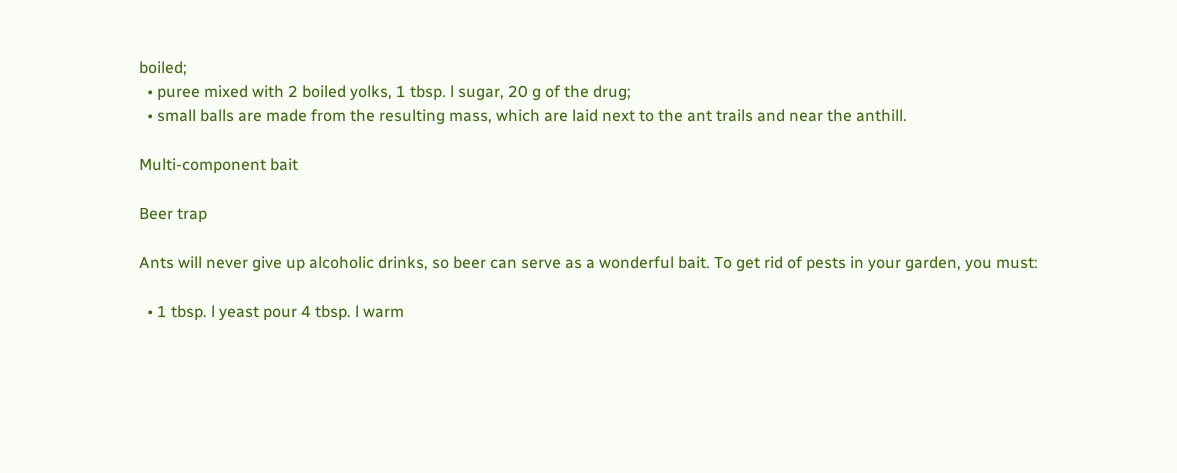boiled;
  • puree mixed with 2 boiled yolks, 1 tbsp. l sugar, 20 g of the drug;
  • small balls are made from the resulting mass, which are laid next to the ant trails and near the anthill.

Multi-component bait

Beer trap

Ants will never give up alcoholic drinks, so beer can serve as a wonderful bait. To get rid of pests in your garden, you must:

  • 1 tbsp. l yeast pour 4 tbsp. l warm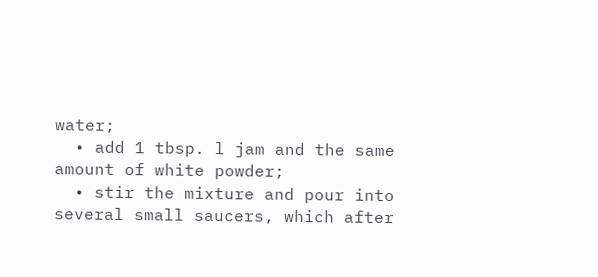water;
  • add 1 tbsp. l jam and the same amount of white powder;
  • stir the mixture and pour into several small saucers, which after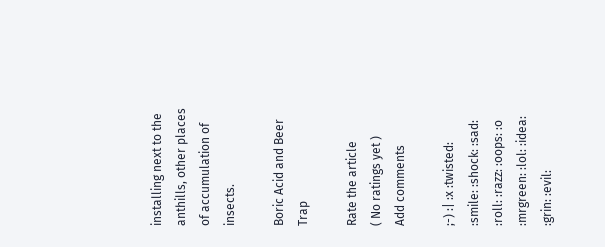installing next to the anthills, other places of accumulation of insects.

Boric Acid and Beer Trap

Rate the article
( No ratings yet )
Add comments

;-) :| :x :twisted: :smile: :shock: :sad: :roll: :razz: :oops: :o :mrgreen: :lol: :idea: :grin: :evil: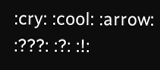:cry: :cool: :arrow: :???: :?: :!: